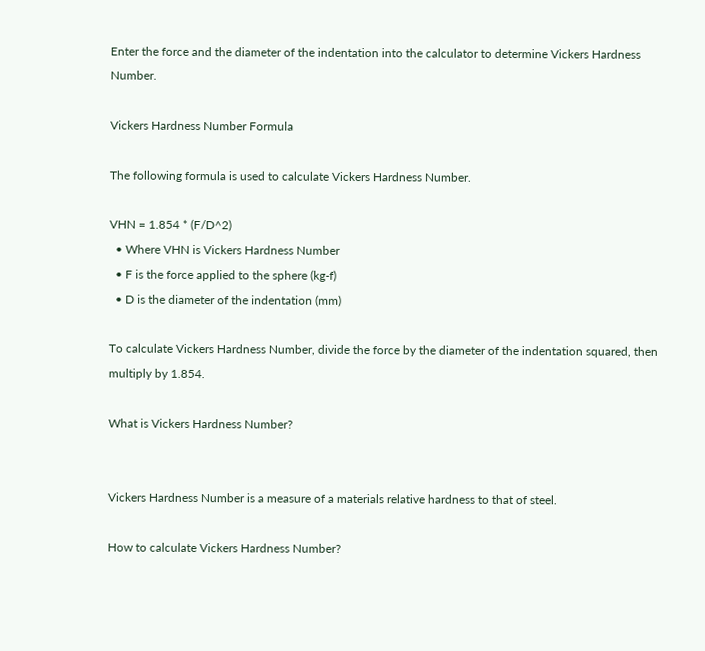Enter the force and the diameter of the indentation into the calculator to determine Vickers Hardness Number.

Vickers Hardness Number Formula

The following formula is used to calculate Vickers Hardness Number.

VHN = 1.854 * (F/D^2)
  • Where VHN is Vickers Hardness Number
  • F is the force applied to the sphere (kg-f)
  • D is the diameter of the indentation (mm)

To calculate Vickers Hardness Number, divide the force by the diameter of the indentation squared, then multiply by 1.854.

What is Vickers Hardness Number?


Vickers Hardness Number is a measure of a materials relative hardness to that of steel.

How to calculate Vickers Hardness Number?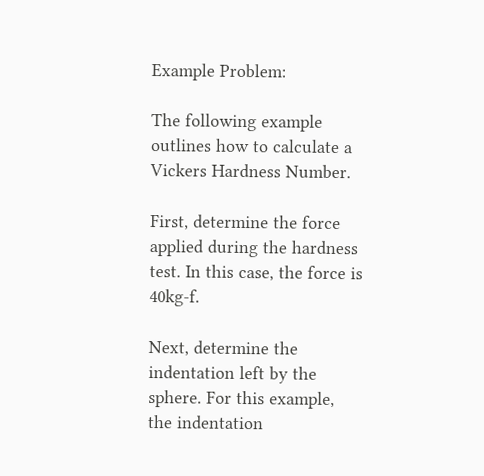Example Problem:

The following example outlines how to calculate a Vickers Hardness Number.

First, determine the force applied during the hardness test. In this case, the force is 40kg-f.

Next, determine the indentation left by the sphere. For this example, the indentation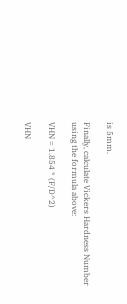is 5mm.

Finally, calculate Vickers Hardness Number using the formula above:

VHN = 1.854 * (F/D^2)

VHN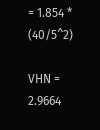= 1.854 * (40/5^2)

VHN = 2.9664